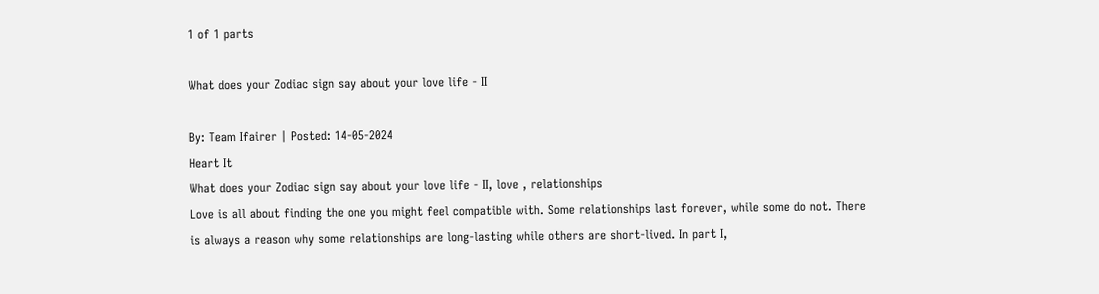1 of 1 parts

What does your Zodiac sign say about your love life - II

By: Team Ifairer | Posted: 14-05-2024
Heart It
What does your Zodiac sign say about your love life - II, love , relationships
Love is all about finding the one you might feel compatible with. Some relationships last forever, while some do not. There is always a reason why some relationships are long-lasting while others are short-lived. In part I,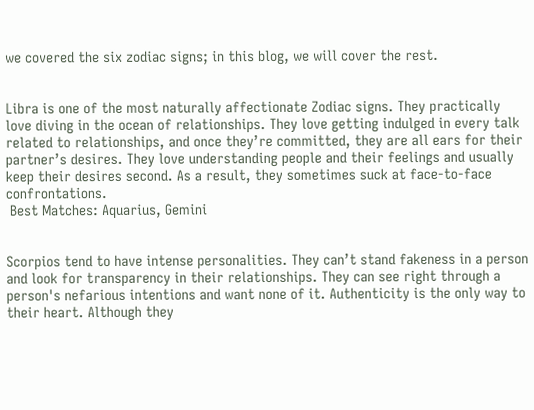we covered the six zodiac signs; in this blog, we will cover the rest.


Libra is one of the most naturally affectionate Zodiac signs. They practically love diving in the ocean of relationships. They love getting indulged in every talk related to relationships, and once they’re committed, they are all ears for their partner’s desires. They love understanding people and their feelings and usually keep their desires second. As a result, they sometimes suck at face-to-face confrontations.
 Best Matches: Aquarius, Gemini


Scorpios tend to have intense personalities. They can’t stand fakeness in a person and look for transparency in their relationships. They can see right through a person's nefarious intentions and want none of it. Authenticity is the only way to their heart. Although they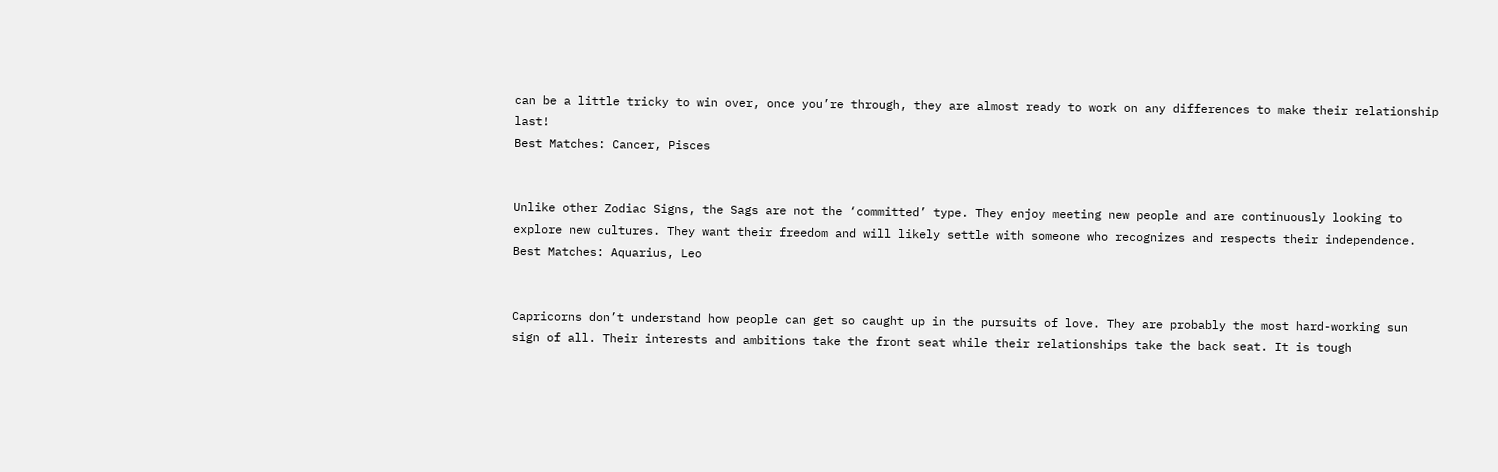can be a little tricky to win over, once you’re through, they are almost ready to work on any differences to make their relationship last!
Best Matches: Cancer, Pisces


Unlike other Zodiac Signs, the Sags are not the ‘committed’ type. They enjoy meeting new people and are continuously looking to explore new cultures. They want their freedom and will likely settle with someone who recognizes and respects their independence.
Best Matches: Aquarius, Leo


Capricorns don’t understand how people can get so caught up in the pursuits of love. They are probably the most hard-working sun sign of all. Their interests and ambitions take the front seat while their relationships take the back seat. It is tough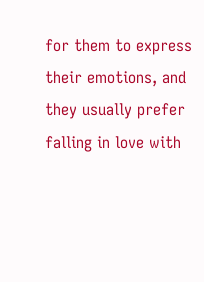for them to express their emotions, and they usually prefer falling in love with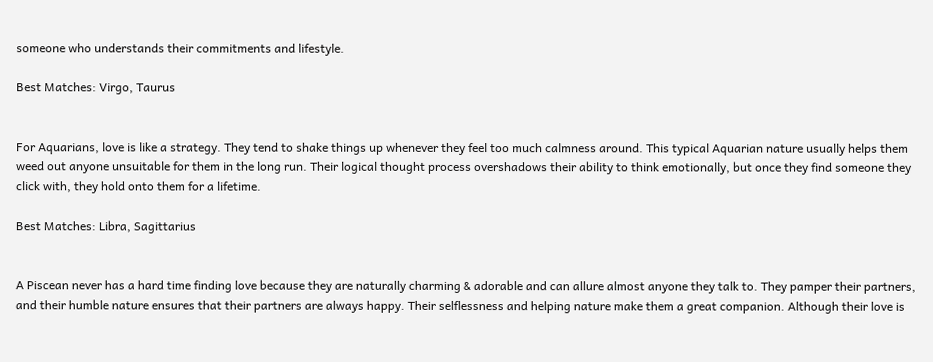someone who understands their commitments and lifestyle.

Best Matches: Virgo, Taurus


For Aquarians, love is like a strategy. They tend to shake things up whenever they feel too much calmness around. This typical Aquarian nature usually helps them weed out anyone unsuitable for them in the long run. Their logical thought process overshadows their ability to think emotionally, but once they find someone they click with, they hold onto them for a lifetime.

Best Matches: Libra, Sagittarius


A Piscean never has a hard time finding love because they are naturally charming & adorable and can allure almost anyone they talk to. They pamper their partners, and their humble nature ensures that their partners are always happy. Their selflessness and helping nature make them a great companion. Although their love is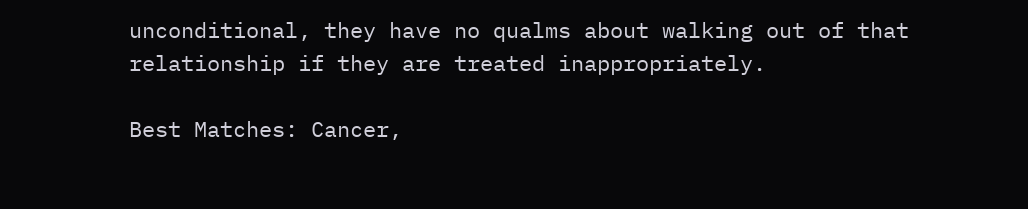unconditional, they have no qualms about walking out of that relationship if they are treated inappropriately.

Best Matches: Cancer,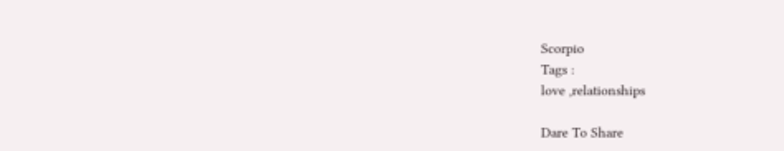Scorpio
Tags :
love ,relationships

Dare To Share